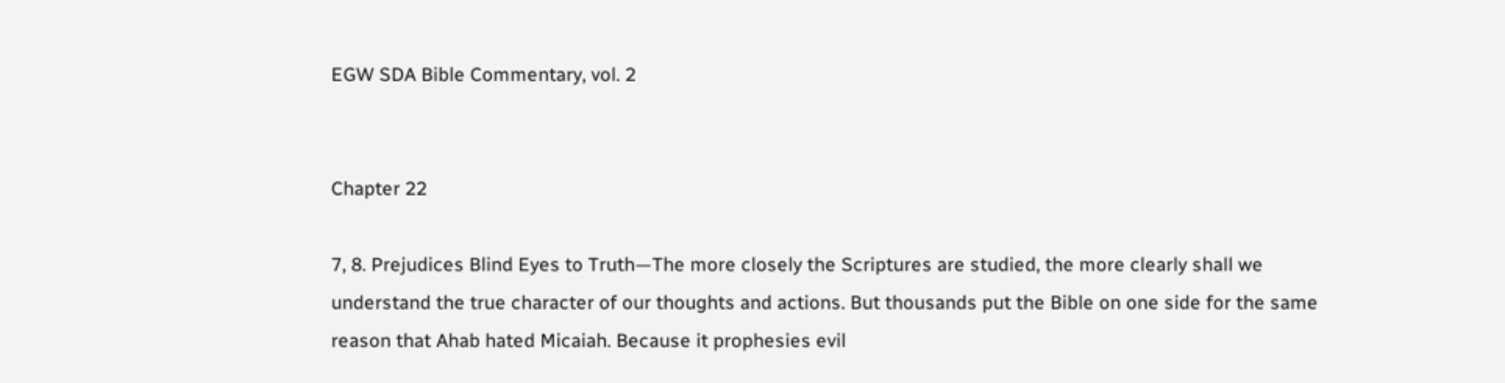EGW SDA Bible Commentary, vol. 2


Chapter 22

7, 8. Prejudices Blind Eyes to Truth—The more closely the Scriptures are studied, the more clearly shall we understand the true character of our thoughts and actions. But thousands put the Bible on one side for the same reason that Ahab hated Micaiah. Because it prophesies evil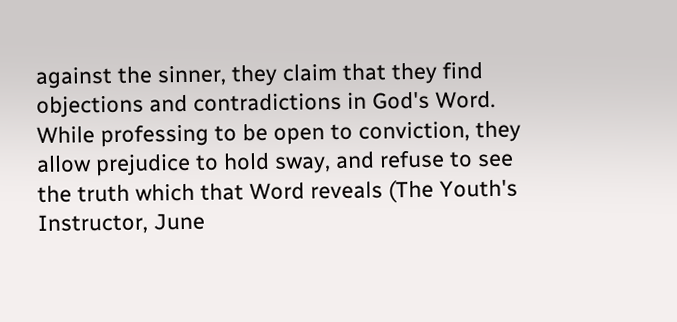against the sinner, they claim that they find objections and contradictions in God's Word. While professing to be open to conviction, they allow prejudice to hold sway, and refuse to see the truth which that Word reveals (The Youth's Instructor, June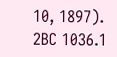10, 1897). 2BC 1036.1